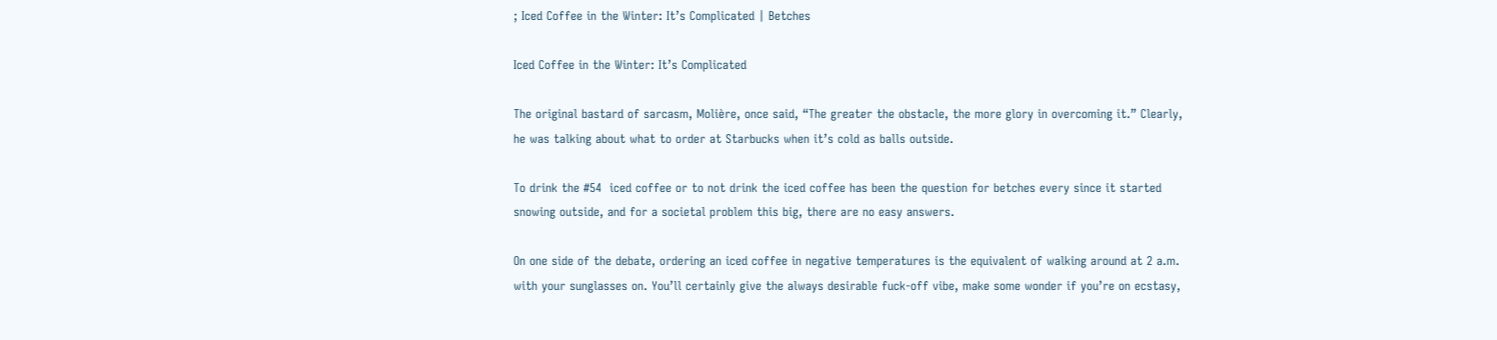; Iced Coffee in the Winter: It’s Complicated | Betches

Iced Coffee in the Winter: It’s Complicated

The original bastard of sarcasm, Molière, once said, “The greater the obstacle, the more glory in overcoming it.” Clearly, he was talking about what to order at Starbucks when it’s cold as balls outside.

To drink the #54  iced coffee or to not drink the iced coffee has been the question for betches every since it started snowing outside, and for a societal problem this big, there are no easy answers.

On one side of the debate, ordering an iced coffee in negative temperatures is the equivalent of walking around at 2 a.m. with your sunglasses on. You’ll certainly give the always desirable fuck-off vibe, make some wonder if you’re on ecstasy,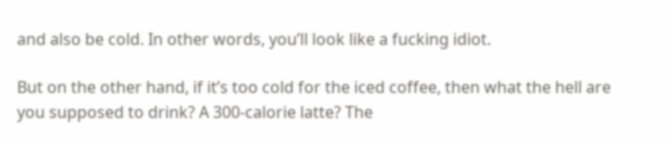and also be cold. In other words, you’ll look like a fucking idiot.

But on the other hand, if it’s too cold for the iced coffee, then what the hell are you supposed to drink? A 300-calorie latte? The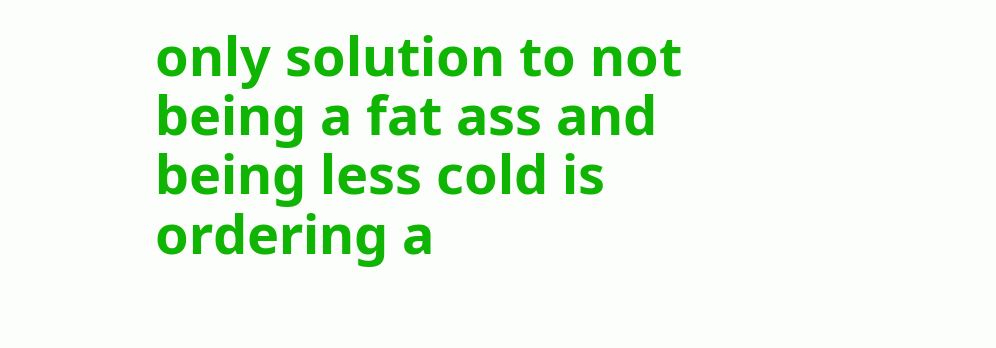only solution to not being a fat ass and being less cold is ordering a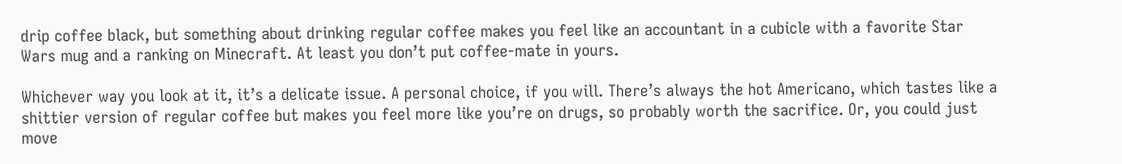drip coffee black, but something about drinking regular coffee makes you feel like an accountant in a cubicle with a favorite Star Wars mug and a ranking on Minecraft. At least you don’t put coffee-mate in yours.

Whichever way you look at it, it’s a delicate issue. A personal choice, if you will. There’s always the hot Americano, which tastes like a shittier version of regular coffee but makes you feel more like you’re on drugs, so probably worth the sacrifice. Or, you could just move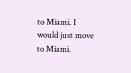to Miami. I would just move to Miami.